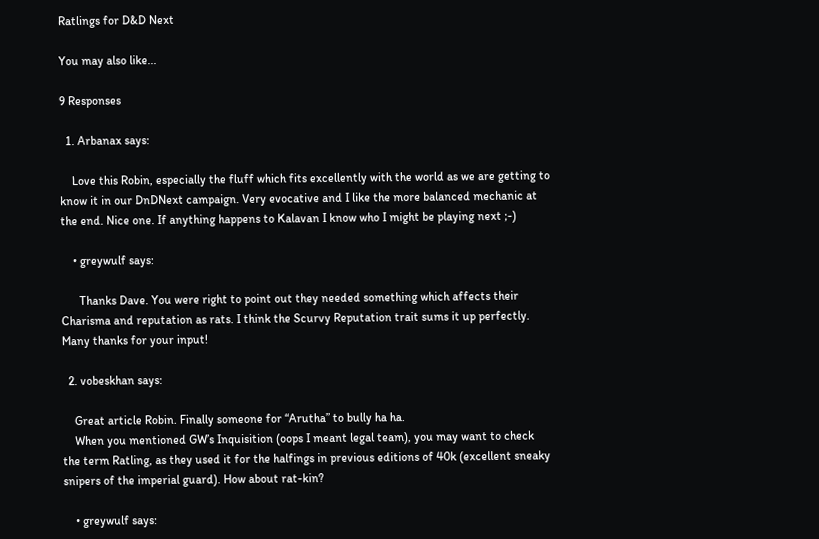Ratlings for D&D Next

You may also like...

9 Responses

  1. Arbanax says:

    Love this Robin, especially the fluff which fits excellently with the world as we are getting to know it in our DnDNext campaign. Very evocative and I like the more balanced mechanic at the end. Nice one. If anything happens to Kalavan I know who I might be playing next ;-)

    • greywulf says:

      Thanks Dave. You were right to point out they needed something which affects their Charisma and reputation as rats. I think the Scurvy Reputation trait sums it up perfectly. Many thanks for your input!

  2. vobeskhan says:

    Great article Robin. Finally someone for “Arutha” to bully ha ha.
    When you mentioned GW’s Inquisition (oops I meant legal team), you may want to check the term Ratling, as they used it for the halfings in previous editions of 40k (excellent sneaky snipers of the imperial guard). How about rat-kin?

    • greywulf says: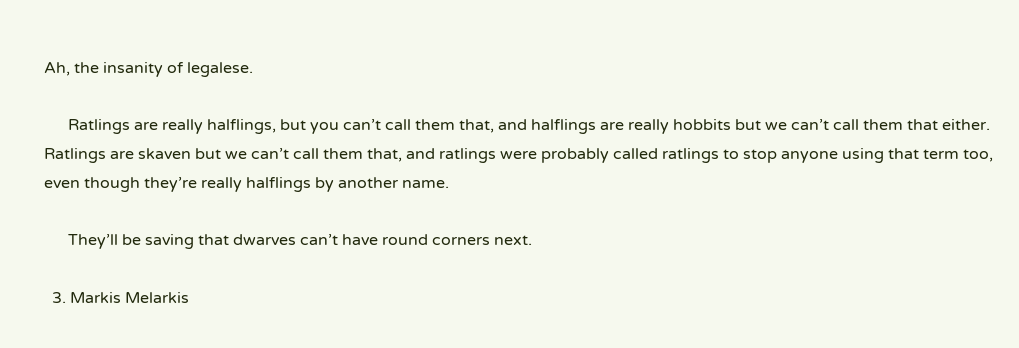Ah, the insanity of legalese.

      Ratlings are really halflings, but you can’t call them that, and halflings are really hobbits but we can’t call them that either. Ratlings are skaven but we can’t call them that, and ratlings were probably called ratlings to stop anyone using that term too, even though they’re really halflings by another name.

      They’ll be saving that dwarves can’t have round corners next.

  3. Markis Melarkis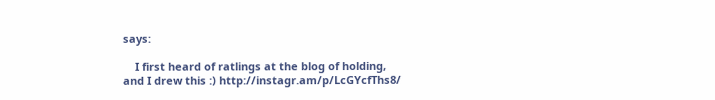says:

    I first heard of ratlings at the blog of holding, and I drew this :) http://instagr.am/p/LcGYcfThs8/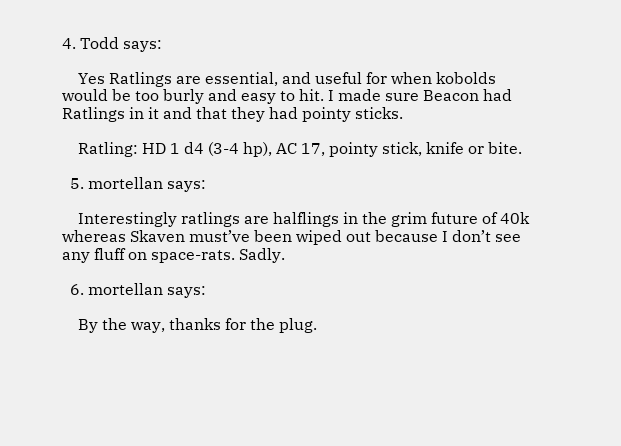4. Todd says:

    Yes Ratlings are essential, and useful for when kobolds would be too burly and easy to hit. I made sure Beacon had Ratlings in it and that they had pointy sticks.

    Ratling: HD 1 d4 (3-4 hp), AC 17, pointy stick, knife or bite.

  5. mortellan says:

    Interestingly ratlings are halflings in the grim future of 40k whereas Skaven must’ve been wiped out because I don’t see any fluff on space-rats. Sadly.

  6. mortellan says:

    By the way, thanks for the plug.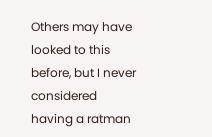Others may have looked to this before, but I never considered having a ratman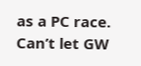as a PC race. Can’t let GW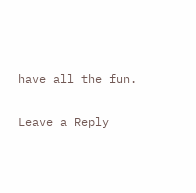have all the fun.

Leave a Reply